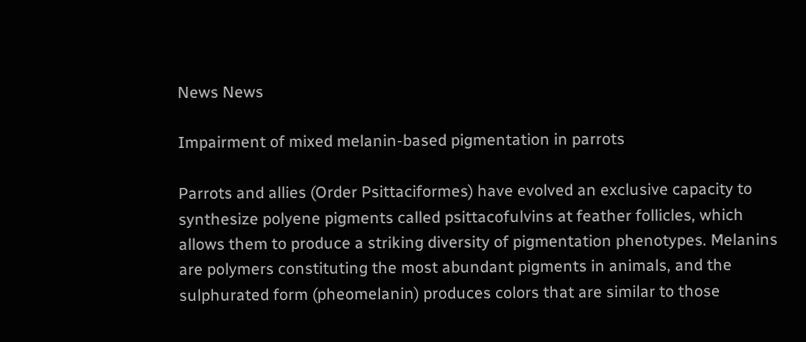News News

Impairment of mixed melanin-based pigmentation in parrots

Parrots and allies (Order Psittaciformes) have evolved an exclusive capacity to synthesize polyene pigments called psittacofulvins at feather follicles, which allows them to produce a striking diversity of pigmentation phenotypes. Melanins are polymers constituting the most abundant pigments in animals, and the sulphurated form (pheomelanin) produces colors that are similar to those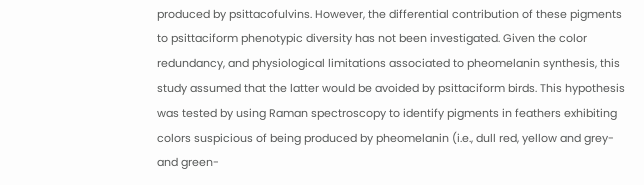produced by psittacofulvins. However, the differential contribution of these pigments to psittaciform phenotypic diversity has not been investigated. Given the color redundancy, and physiological limitations associated to pheomelanin synthesis, this study assumed that the latter would be avoided by psittaciform birds. This hypothesis was tested by using Raman spectroscopy to identify pigments in feathers exhibiting colors suspicious of being produced by pheomelanin (i.e., dull red, yellow and grey- and green-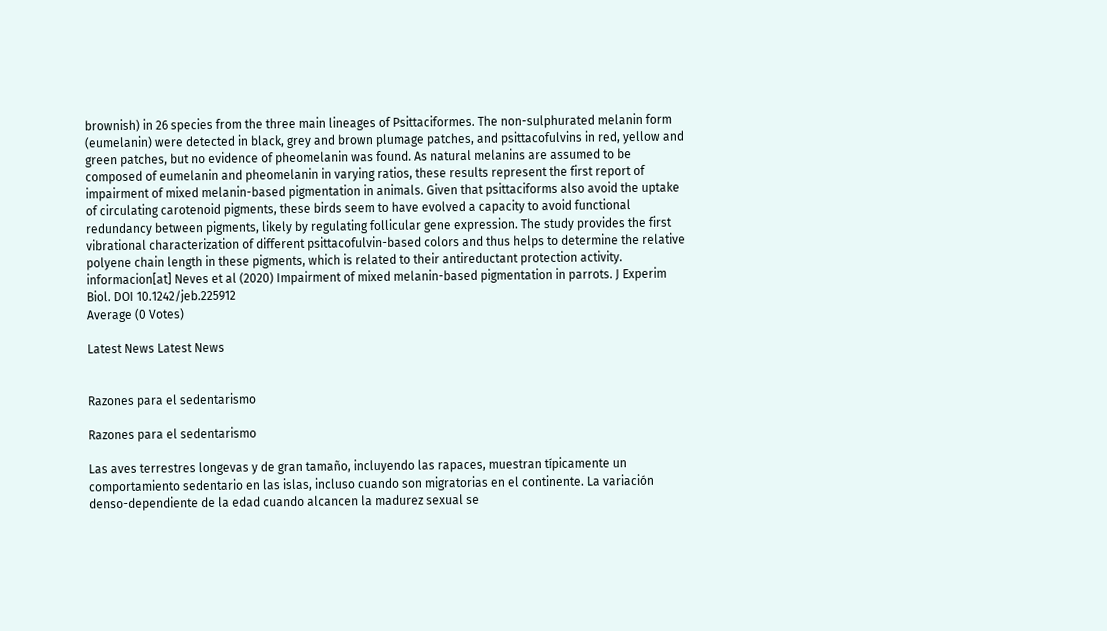brownish) in 26 species from the three main lineages of Psittaciformes. The non-sulphurated melanin form (eumelanin) were detected in black, grey and brown plumage patches, and psittacofulvins in red, yellow and green patches, but no evidence of pheomelanin was found. As natural melanins are assumed to be composed of eumelanin and pheomelanin in varying ratios, these results represent the first report of impairment of mixed melanin-based pigmentation in animals. Given that psittaciforms also avoid the uptake of circulating carotenoid pigments, these birds seem to have evolved a capacity to avoid functional redundancy between pigments, likely by regulating follicular gene expression. The study provides the first vibrational characterization of different psittacofulvin-based colors and thus helps to determine the relative polyene chain length in these pigments, which is related to their antireductant protection activity. informacion[at] Neves et al (2020) Impairment of mixed melanin-based pigmentation in parrots. J Experim Biol. DOI 10.1242/jeb.225912
Average (0 Votes)

Latest News Latest News


Razones para el sedentarismo

Razones para el sedentarismo

Las aves terrestres longevas y de gran tamaño, incluyendo las rapaces, muestran típicamente un comportamiento sedentario en las islas, incluso cuando son migratorias en el continente. La variación denso-dependiente de la edad cuando alcancen la madurez sexual se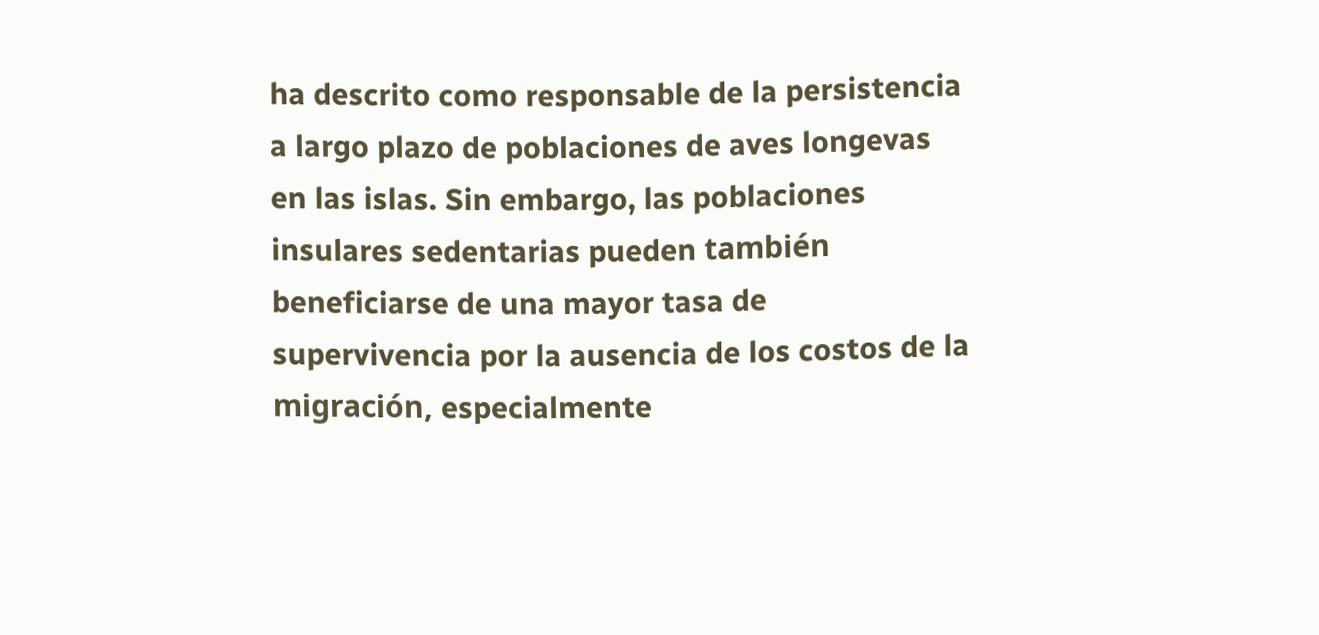ha descrito como responsable de la persistencia a largo plazo de poblaciones de aves longevas en las islas. Sin embargo, las poblaciones insulares sedentarias pueden también beneficiarse de una mayor tasa de supervivencia por la ausencia de los costos de la migración, especialmente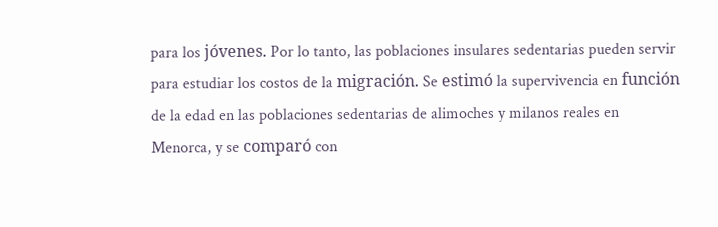para los jóvenes. Por lo tanto, las poblaciones insulares sedentarias pueden servir para estudiar los costos de la migración. Se estimó la supervivencia en función de la edad en las poblaciones sedentarias de alimoches y milanos reales en Menorca, y se comparó con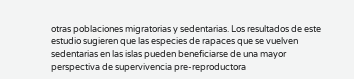otras poblaciones migratorias y sedentarias. Los resultados de este estudio sugieren que las especies de rapaces que se vuelven sedentarias en las islas pueden beneficiarse de una mayor perspectiva de supervivencia pre-reproductora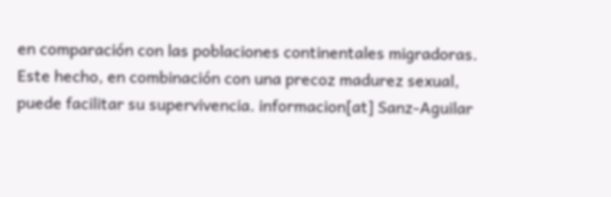en comparación con las poblaciones continentales migradoras. Este hecho, en combinación con una precoz madurez sexual, puede facilitar su supervivencia. informacion[at] Sanz-Aguilar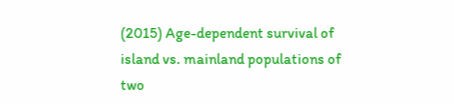(2015) Age-dependent survival of island vs. mainland populations of two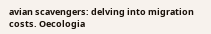avian scavengers: delving into migration costs. Oecologia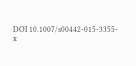DOI 10.1007/s00442-015-3355-x